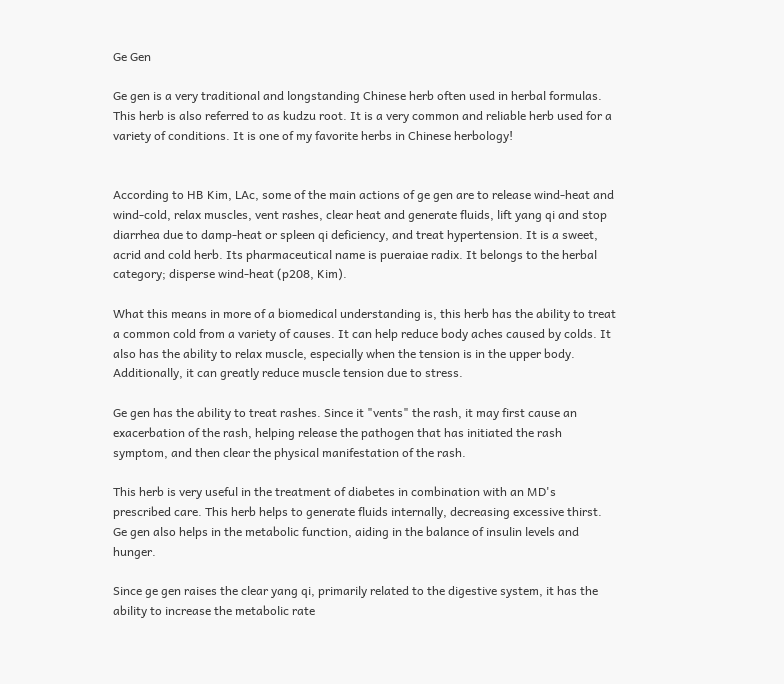Ge Gen

Ge gen is a very traditional and longstanding Chinese herb often used in herbal formulas. This herb is also referred to as kudzu root. It is a very common and reliable herb used for a variety of conditions. It is one of my favorite herbs in Chinese herbology!


According to HB Kim, LAc, some of the main actions of ge gen are to release wind-heat and wind-cold, relax muscles, vent rashes, clear heat and generate fluids, lift yang qi and stop diarrhea due to damp-heat or spleen qi deficiency, and treat hypertension. It is a sweet, acrid and cold herb. Its pharmaceutical name is pueraiae radix. It belongs to the herbal category; disperse wind-heat (p208, Kim).

What this means in more of a biomedical understanding is, this herb has the ability to treat a common cold from a variety of causes. It can help reduce body aches caused by colds. It also has the ability to relax muscle, especially when the tension is in the upper body. Additionally, it can greatly reduce muscle tension due to stress.

Ge gen has the ability to treat rashes. Since it "vents" the rash, it may first cause an exacerbation of the rash, helping release the pathogen that has initiated the rash symptom, and then clear the physical manifestation of the rash.

This herb is very useful in the treatment of diabetes in combination with an MD's prescribed care. This herb helps to generate fluids internally, decreasing excessive thirst. Ge gen also helps in the metabolic function, aiding in the balance of insulin levels and hunger.

Since ge gen raises the clear yang qi, primarily related to the digestive system, it has the ability to increase the metabolic rate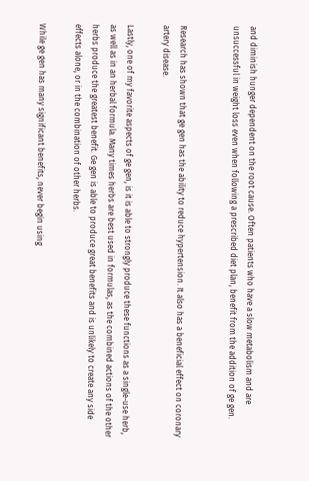and diminish hunger dependent on the root cause. Often patients who have a slow metabolism and are unsuccessful in weight loss even when following a prescribed diet plan, benefit from the addition of ge gen.


Research has shown that ge gen has the ability to reduce hypertension. It also has a beneficial effect on coronary artery disease.

Lastly, one of my favorite aspects of ge gen, is it is able to strongly produce these functions as a single-use herb, as well as in an herbal formula. Many times herbs are best used in formulas, as the combined actions of the other herbs produce the greatest benefit. Ge gen is able to produce great benefits and is unlikely to create any side effects alone, or in the combination of other herbs.

While ge gen has many significant benefits, never begin using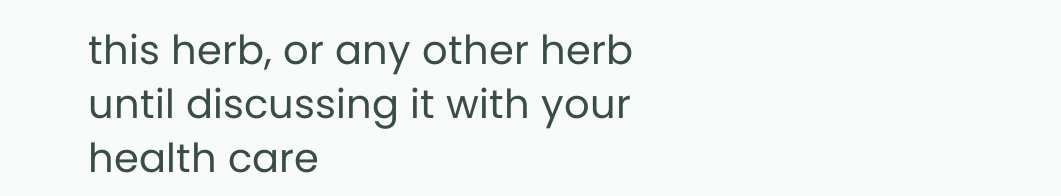this herb, or any other herb until discussing it with your health care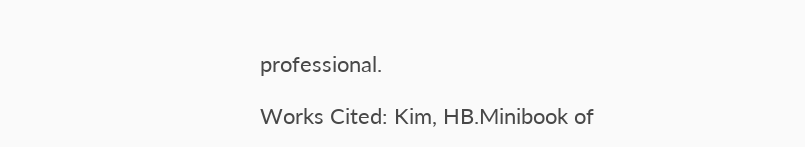professional.

Works Cited: Kim, HB.Minibook of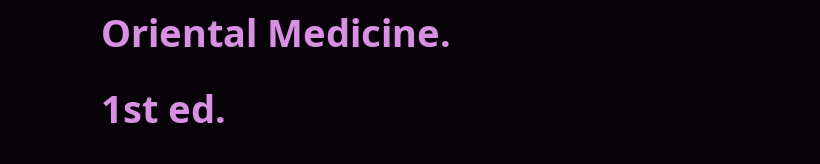Oriental Medicine. 1st ed.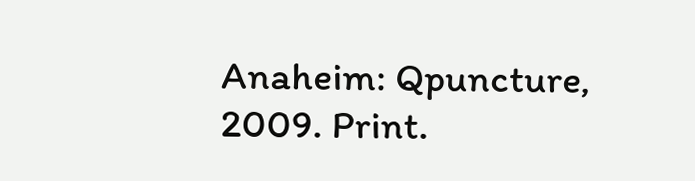Anaheim: Qpuncture, 2009. Print.